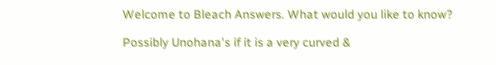Welcome to Bleach Answers. What would you like to know?

Possibly Unohana's if it is a very curved &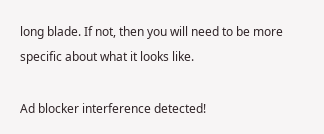long blade. If not, then you will need to be more specific about what it looks like.

Ad blocker interference detected!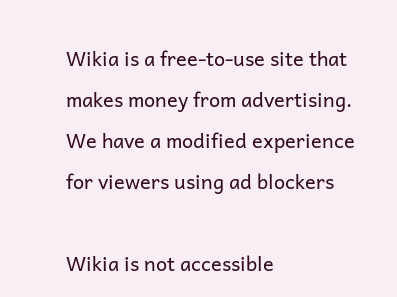Wikia is a free-to-use site that makes money from advertising. We have a modified experience for viewers using ad blockers

Wikia is not accessible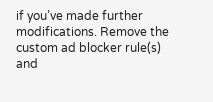if you’ve made further modifications. Remove the custom ad blocker rule(s) and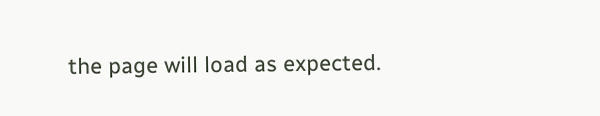the page will load as expected.